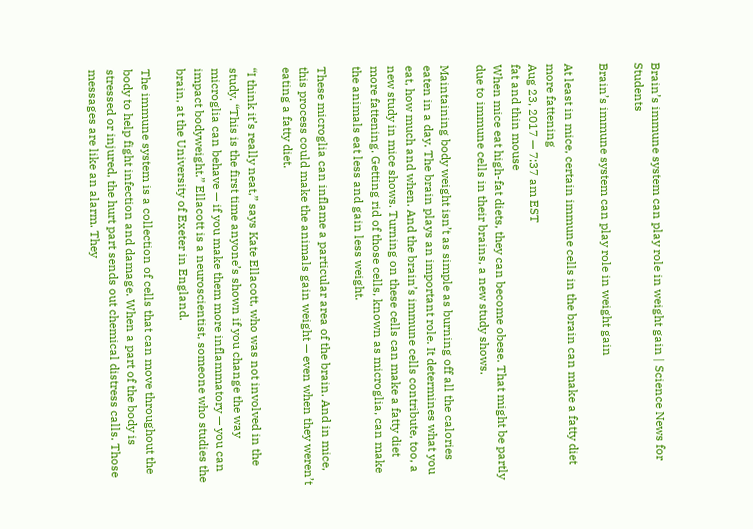Brain’s immune system can play role in weight gain | Science News for Students

Brain’s immune system can play role in weight gain

At least in mice, certain immune cells in the brain can make a fatty diet more fattening
Aug 23, 2017 — 7:37 am EST
fat and thin mouse
When mice eat high-fat diets, they can become obese. That might be partly due to immune cells in their brains, a new study shows.

Maintaining body weight isn’t as simple as burning off all the calories eaten in a day. The brain plays an important role. It determines what you eat, how much and when. And the brain’s immune cells contribute, too, a new study in mice shows. Turning on these cells can make a fatty diet more fattening. Getting rid of those cells, known as microglia, can make the animals eat less and gain less weight.

These microglia can inflame a particular area of the brain. And in mice, this process could make the animals gain weight — even when they weren’t eating a fatty diet.

“I think it’s really neat,” says Kate Ellacott, who was not involved in the study. “This is the first time anyone’s shown if you change the way microglia can behave — if you make them more inflammatory — you can impact bodyweight.” Ellacott is a neuroscientist, someone who studies the brain, at the University of Exeter in England.

The immune system is a collection of cells that can move throughout the body to help fight infection and damage. When a part of the body is stressed or injured, the hurt part sends out chemical distress calls. Those messages are like an alarm. They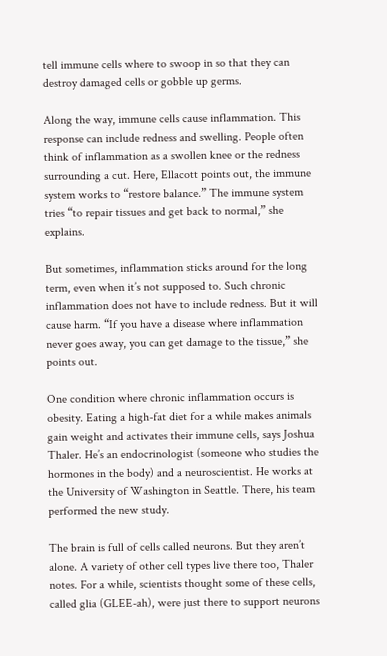tell immune cells where to swoop in so that they can destroy damaged cells or gobble up germs.

Along the way, immune cells cause inflammation. This response can include redness and swelling. People often think of inflammation as a swollen knee or the redness surrounding a cut. Here, Ellacott points out, the immune system works to “restore balance.” The immune system tries “to repair tissues and get back to normal,” she explains.

But sometimes, inflammation sticks around for the long term, even when it’s not supposed to. Such chronic inflammation does not have to include redness. But it will cause harm. “If you have a disease where inflammation never goes away, you can get damage to the tissue,” she points out.

One condition where chronic inflammation occurs is obesity. Eating a high-fat diet for a while makes animals gain weight and activates their immune cells, says Joshua Thaler. He’s an endocrinologist (someone who studies the hormones in the body) and a neuroscientist. He works at the University of Washington in Seattle. There, his team performed the new study.

The brain is full of cells called neurons. But they aren’t alone. A variety of other cell types live there too, Thaler notes. For a while, scientists thought some of these cells, called glia (GLEE-ah), were just there to support neurons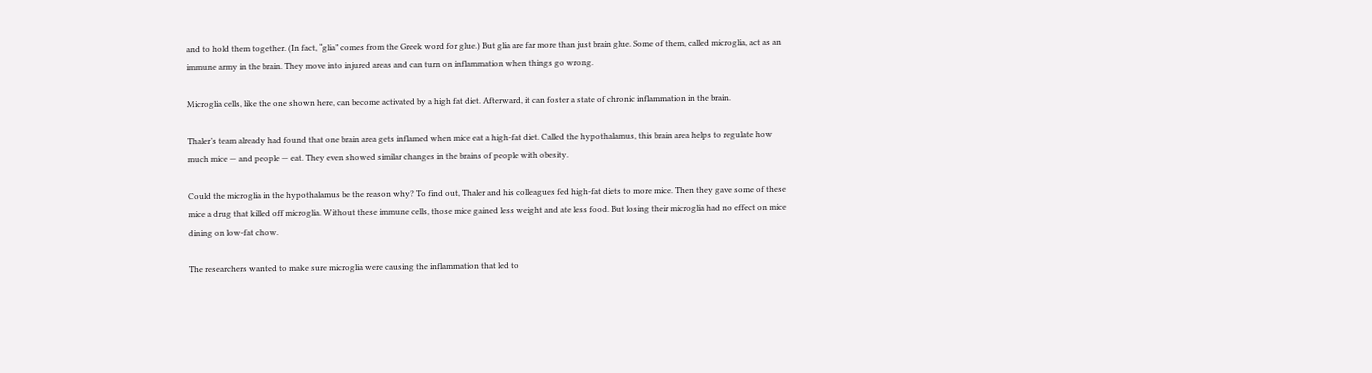and to hold them together. (In fact, “glia” comes from the Greek word for glue.) But glia are far more than just brain glue. Some of them, called microglia, act as an immune army in the brain. They move into injured areas and can turn on inflammation when things go wrong.

Microglia cells, like the one shown here, can become activated by a high fat diet. Afterward, it can foster a state of chronic inflammation in the brain.

Thaler’s team already had found that one brain area gets inflamed when mice eat a high-fat diet. Called the hypothalamus, this brain area helps to regulate how much mice — and people — eat. They even showed similar changes in the brains of people with obesity.

Could the microglia in the hypothalamus be the reason why? To find out, Thaler and his colleagues fed high-fat diets to more mice. Then they gave some of these mice a drug that killed off microglia. Without these immune cells, those mice gained less weight and ate less food. But losing their microglia had no effect on mice dining on low-fat chow.

The researchers wanted to make sure microglia were causing the inflammation that led to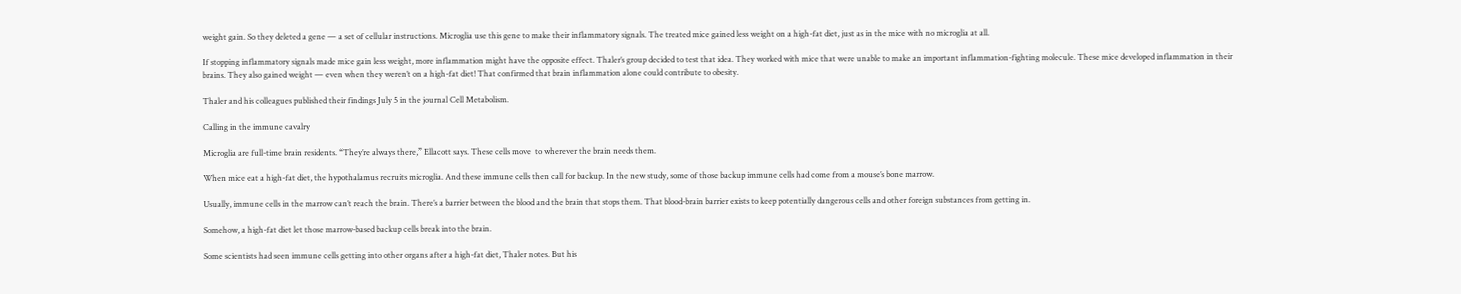weight gain. So they deleted a gene — a set of cellular instructions. Microglia use this gene to make their inflammatory signals. The treated mice gained less weight on a high-fat diet, just as in the mice with no microglia at all.

If stopping inflammatory signals made mice gain less weight, more inflammation might have the opposite effect. Thaler’s group decided to test that idea. They worked with mice that were unable to make an important inflammation-fighting molecule. These mice developed inflammation in their brains. They also gained weight — even when they weren’t on a high-fat diet! That confirmed that brain inflammation alone could contribute to obesity.

Thaler and his colleagues published their findings July 5 in the journal Cell Metabolism.

Calling in the immune cavalry

Microglia are full-time brain residents. “They’re always there,” Ellacott says. These cells move  to wherever the brain needs them.

When mice eat a high-fat diet, the hypothalamus recruits microglia. And these immune cells then call for backup. In the new study, some of those backup immune cells had come from a mouse’s bone marrow.

Usually, immune cells in the marrow can’t reach the brain. There’s a barrier between the blood and the brain that stops them. That blood-brain barrier exists to keep potentially dangerous cells and other foreign substances from getting in.

Somehow, a high-fat diet let those marrow-based backup cells break into the brain.

Some scientists had seen immune cells getting into other organs after a high-fat diet, Thaler notes. But his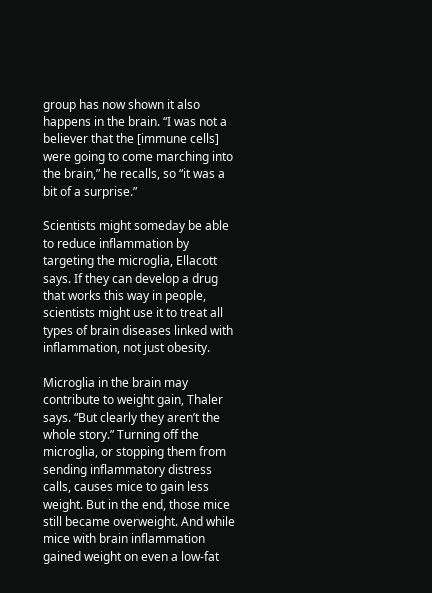group has now shown it also happens in the brain. “I was not a believer that the [immune cells] were going to come marching into the brain,” he recalls, so “it was a bit of a surprise.”

Scientists might someday be able to reduce inflammation by targeting the microglia, Ellacott says. If they can develop a drug that works this way in people, scientists might use it to treat all types of brain diseases linked with inflammation, not just obesity.

Microglia in the brain may contribute to weight gain, Thaler says. “But clearly they aren’t the whole story.” Turning off the microglia, or stopping them from sending inflammatory distress calls, causes mice to gain less weight. But in the end, those mice still became overweight. And while mice with brain inflammation gained weight on even a low-fat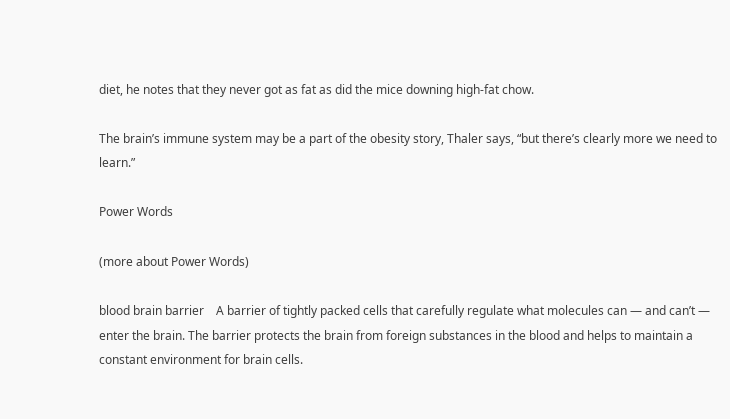diet, he notes that they never got as fat as did the mice downing high-fat chow.

The brain’s immune system may be a part of the obesity story, Thaler says, “but there’s clearly more we need to learn.”

Power Words

(more about Power Words)

blood brain barrier    A barrier of tightly packed cells that carefully regulate what molecules can — and can’t — enter the brain. The barrier protects the brain from foreign substances in the blood and helps to maintain a constant environment for brain cells.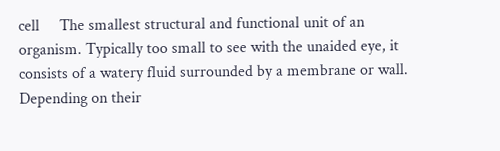cell     The smallest structural and functional unit of an organism. Typically too small to see with the unaided eye, it consists of a watery fluid surrounded by a membrane or wall. Depending on their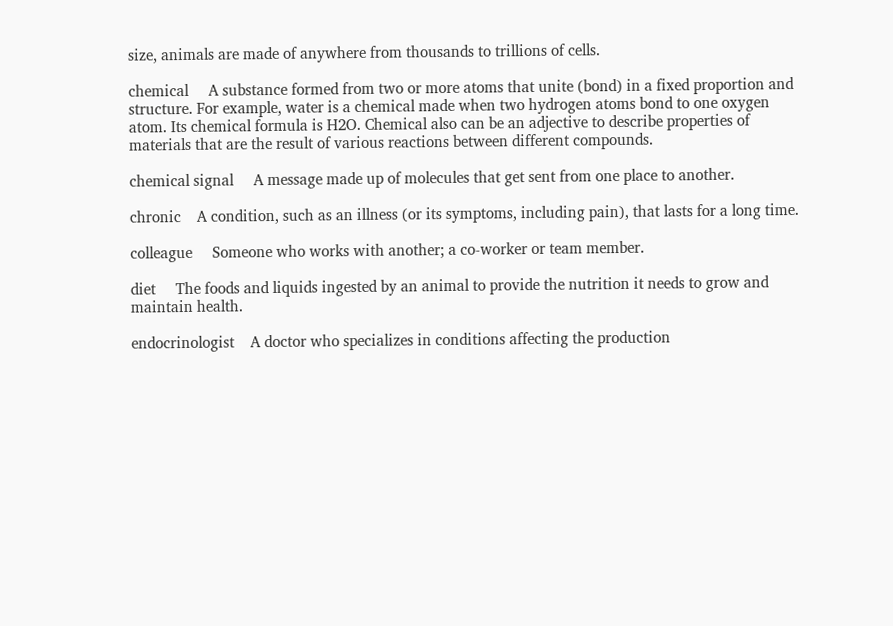size, animals are made of anywhere from thousands to trillions of cells.

chemical     A substance formed from two or more atoms that unite (bond) in a fixed proportion and structure. For example, water is a chemical made when two hydrogen atoms bond to one oxygen atom. Its chemical formula is H2O. Chemical also can be an adjective to describe properties of materials that are the result of various reactions between different compounds.

chemical signal     A message made up of molecules that get sent from one place to another.

chronic    A condition, such as an illness (or its symptoms, including pain), that lasts for a long time.

colleague     Someone who works with another; a co-worker or team member.

diet     The foods and liquids ingested by an animal to provide the nutrition it needs to grow and maintain health.

endocrinologist    A doctor who specializes in conditions affecting the production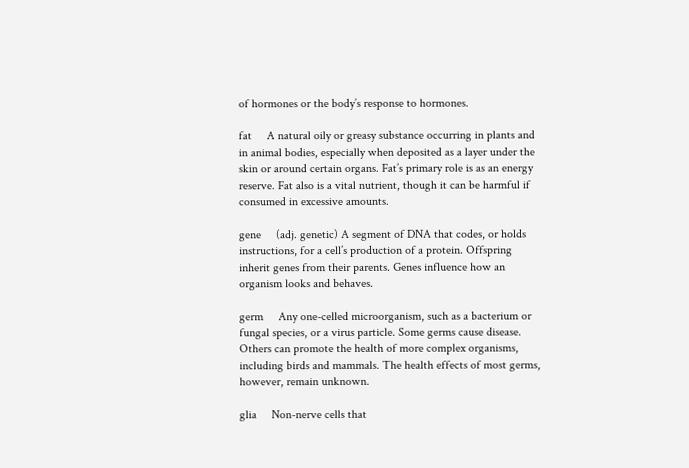of hormones or the body’s response to hormones.

fat     A natural oily or greasy substance occurring in plants and in animal bodies, especially when deposited as a layer under the skin or around certain organs. Fat’s primary role is as an energy reserve. Fat also is a vital nutrient, though it can be harmful if consumed in excessive amounts.

gene     (adj. genetic) A segment of DNA that codes, or holds instructions, for a cell’s production of a protein. Offspring inherit genes from their parents. Genes influence how an organism looks and behaves.

germ     Any one-celled microorganism, such as a bacterium or fungal species, or a virus particle. Some germs cause disease. Others can promote the health of more complex organisms, including birds and mammals. The health effects of most germs, however, remain unknown.

glia     Non-nerve cells that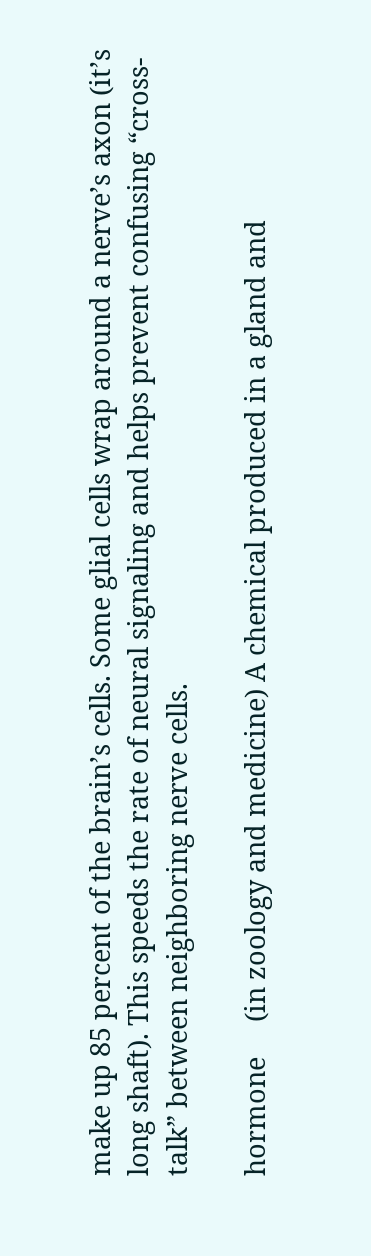make up 85 percent of the brain’s cells. Some glial cells wrap around a nerve’s axon (it’s long shaft). This speeds the rate of neural signaling and helps prevent confusing “cross-talk” between neighboring nerve cells.

hormone     (in zoology and medicine) A chemical produced in a gland and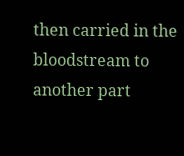then carried in the bloodstream to another part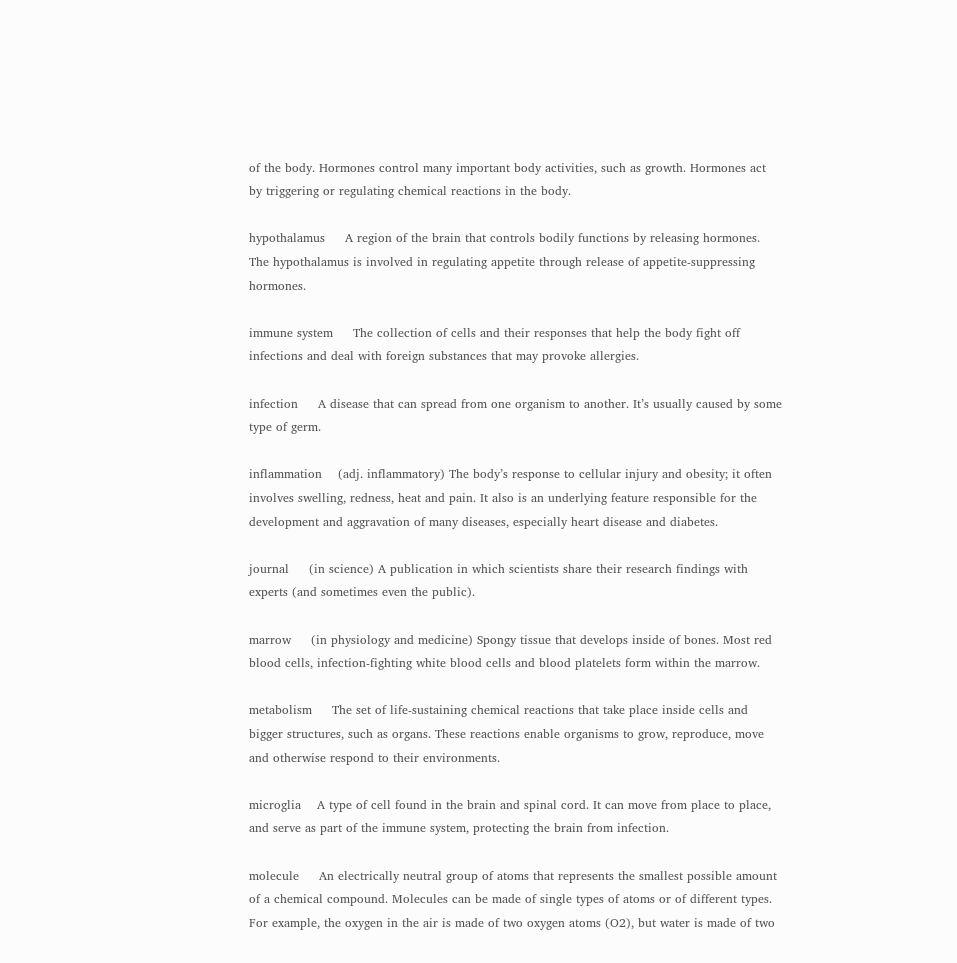of the body. Hormones control many important body activities, such as growth. Hormones act by triggering or regulating chemical reactions in the body.

hypothalamus     A region of the brain that controls bodily functions by releasing hormones. The hypothalamus is involved in regulating appetite through release of appetite-suppressing hormones.

immune system     The collection of cells and their responses that help the body fight off infections and deal with foreign substances that may provoke allergies.

infection     A disease that can spread from one organism to another. It’s usually caused by some type of germ.

inflammation    (adj. inflammatory) The body’s response to cellular injury and obesity; it often involves swelling, redness, heat and pain. It also is an underlying feature responsible for the development and aggravation of many diseases, especially heart disease and diabetes.

journal     (in science) A publication in which scientists share their research findings with experts (and sometimes even the public).

marrow     (in physiology and medicine) Spongy tissue that develops inside of bones. Most red blood cells, infection-fighting white blood cells and blood platelets form within the marrow.

metabolism     The set of life-sustaining chemical reactions that take place inside cells and bigger structures, such as organs. These reactions enable organisms to grow, reproduce, move and otherwise respond to their environments.

microglia    A type of cell found in the brain and spinal cord. It can move from place to place, and serve as part of the immune system, protecting the brain from infection.

molecule     An electrically neutral group of atoms that represents the smallest possible amount of a chemical compound. Molecules can be made of single types of atoms or of different types. For example, the oxygen in the air is made of two oxygen atoms (O2), but water is made of two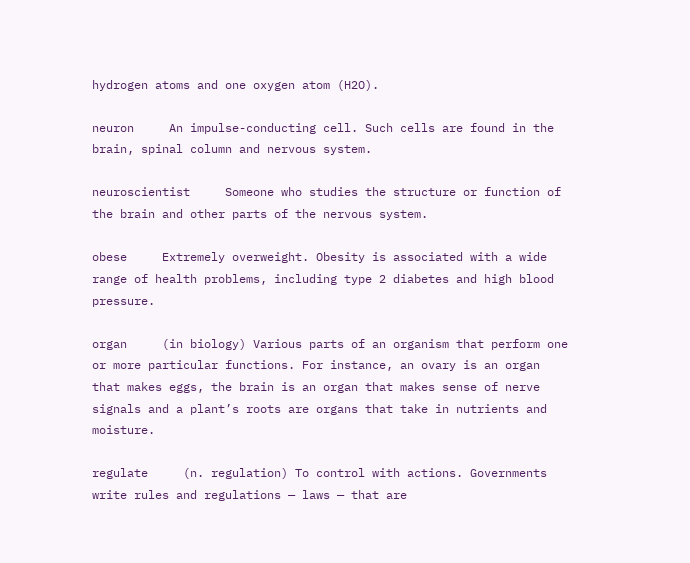hydrogen atoms and one oxygen atom (H2O).

neuron     An impulse-conducting cell. Such cells are found in the brain, spinal column and nervous system.

neuroscientist     Someone who studies the structure or function of the brain and other parts of the nervous system.

obese     Extremely overweight. Obesity is associated with a wide range of health problems, including type 2 diabetes and high blood pressure.

organ     (in biology) Various parts of an organism that perform one or more particular functions. For instance, an ovary is an organ that makes eggs, the brain is an organ that makes sense of nerve signals and a plant’s roots are organs that take in nutrients and moisture.

regulate     (n. regulation) To control with actions. Governments write rules and regulations — laws — that are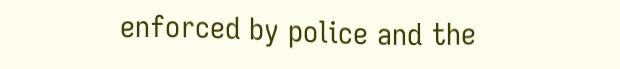enforced by police and the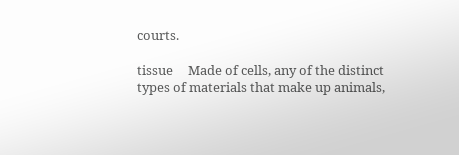courts.

tissue     Made of cells, any of the distinct types of materials that make up animals,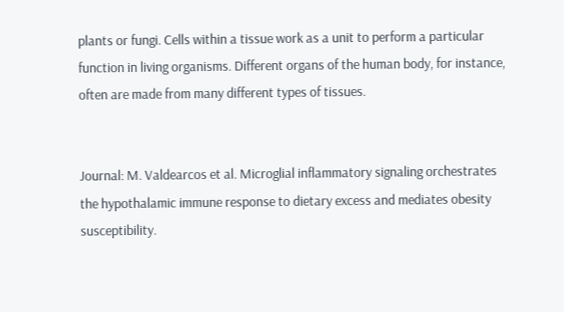plants or fungi. Cells within a tissue work as a unit to perform a particular function in living organisms. Different organs of the human body, for instance, often are made from many different types of tissues.


Journal: M. Valdearcos et al. Microglial inflammatory signaling orchestrates the hypothalamic immune response to dietary excess and mediates obesity susceptibility.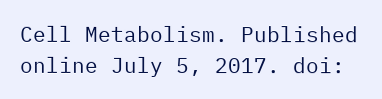Cell Metabolism. Published online July 5, 2017. doi: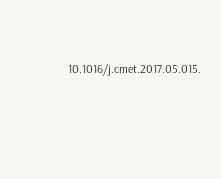10.1016/j.cmet.2017.05.015.